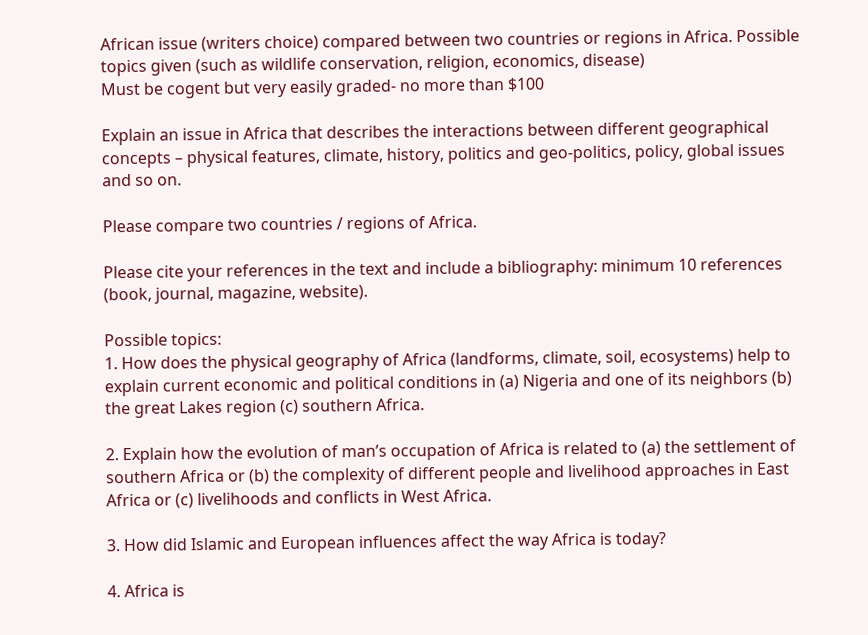African issue (writers choice) compared between two countries or regions in Africa. Possible topics given (such as wildlife conservation, religion, economics, disease)
Must be cogent but very easily graded- no more than $100

Explain an issue in Africa that describes the interactions between different geographical concepts – physical features, climate, history, politics and geo-politics, policy, global issues and so on.

Please compare two countries / regions of Africa.

Please cite your references in the text and include a bibliography: minimum 10 references (book, journal, magazine, website).

Possible topics:
1. How does the physical geography of Africa (landforms, climate, soil, ecosystems) help to explain current economic and political conditions in (a) Nigeria and one of its neighbors (b) the great Lakes region (c) southern Africa.

2. Explain how the evolution of man’s occupation of Africa is related to (a) the settlement of southern Africa or (b) the complexity of different people and livelihood approaches in East Africa or (c) livelihoods and conflicts in West Africa.

3. How did Islamic and European influences affect the way Africa is today?

4. Africa is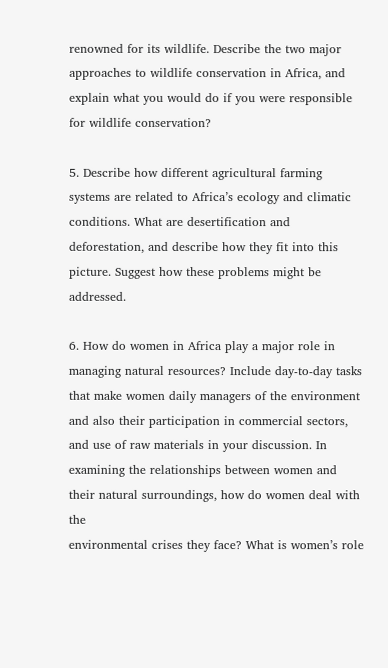renowned for its wildlife. Describe the two major approaches to wildlife conservation in Africa, and explain what you would do if you were responsible for wildlife conservation?

5. Describe how different agricultural farming systems are related to Africa’s ecology and climatic conditions. What are desertification and deforestation, and describe how they fit into this picture. Suggest how these problems might be addressed.

6. How do women in Africa play a major role in managing natural resources? Include day-to-day tasks that make women daily managers of the environment and also their participation in commercial sectors, and use of raw materials in your discussion. In examining the relationships between women and their natural surroundings, how do women deal with the
environmental crises they face? What is women’s role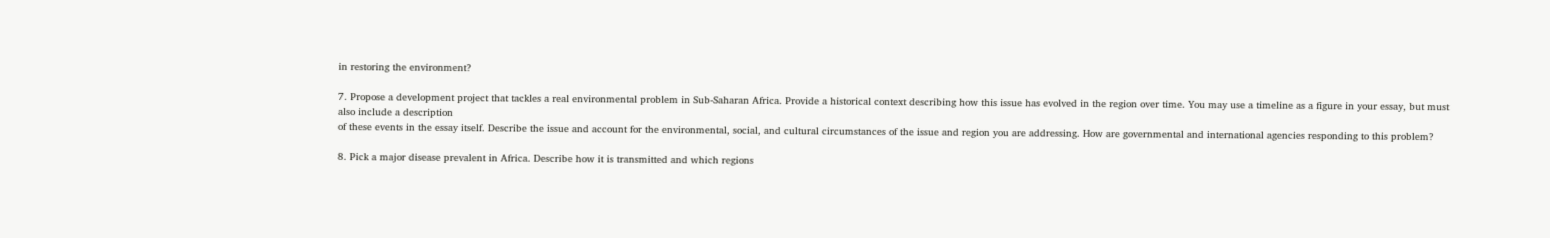in restoring the environment?

7. Propose a development project that tackles a real environmental problem in Sub-Saharan Africa. Provide a historical context describing how this issue has evolved in the region over time. You may use a timeline as a figure in your essay, but must also include a description
of these events in the essay itself. Describe the issue and account for the environmental, social, and cultural circumstances of the issue and region you are addressing. How are governmental and international agencies responding to this problem?

8. Pick a major disease prevalent in Africa. Describe how it is transmitted and which regions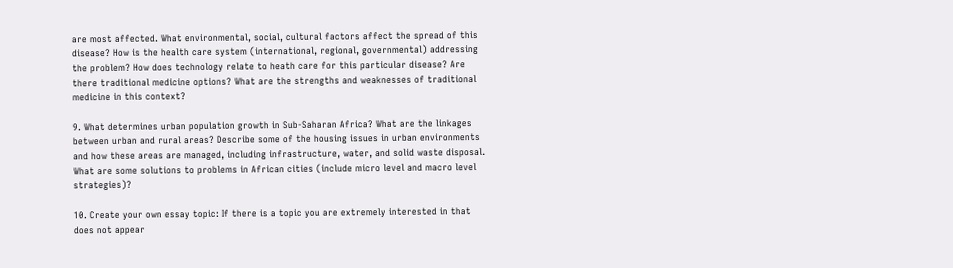are most affected. What environmental, social, cultural factors affect the spread of this disease? How is the health care system (international, regional, governmental) addressing
the problem? How does technology relate to heath care for this particular disease? Are there traditional medicine options? What are the strengths and weaknesses of traditional medicine in this context?

9. What determines urban population growth in Sub-Saharan Africa? What are the linkages between urban and rural areas? Describe some of the housing issues in urban environments and how these areas are managed, including infrastructure, water, and solid waste disposal. What are some solutions to problems in African cities (include micro level and macro level strategies)?

10. Create your own essay topic: If there is a topic you are extremely interested in that does not appear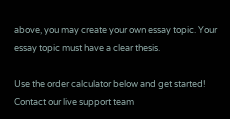above, you may create your own essay topic. Your essay topic must have a clear thesis.

Use the order calculator below and get started! Contact our live support team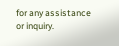for any assistance or inquiry.